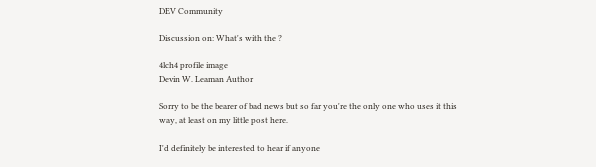DEV Community

Discussion on: What's with the ?

4lch4 profile image
Devin W. Leaman Author

Sorry to be the bearer of bad news but so far you're the only one who uses it this way, at least on my little post here.

I'd definitely be interested to hear if anyone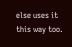else uses it this way too.